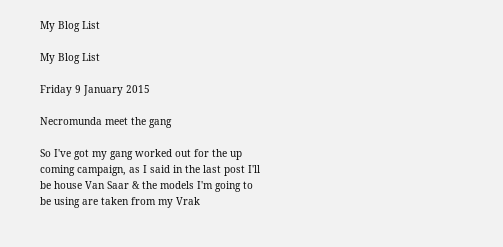My Blog List

My Blog List

Friday 9 January 2015

Necromunda meet the gang

So I've got my gang worked out for the up coming campaign, as I said in the last post I'll be house Van Saar & the models I'm going to be using are taken from my Vrak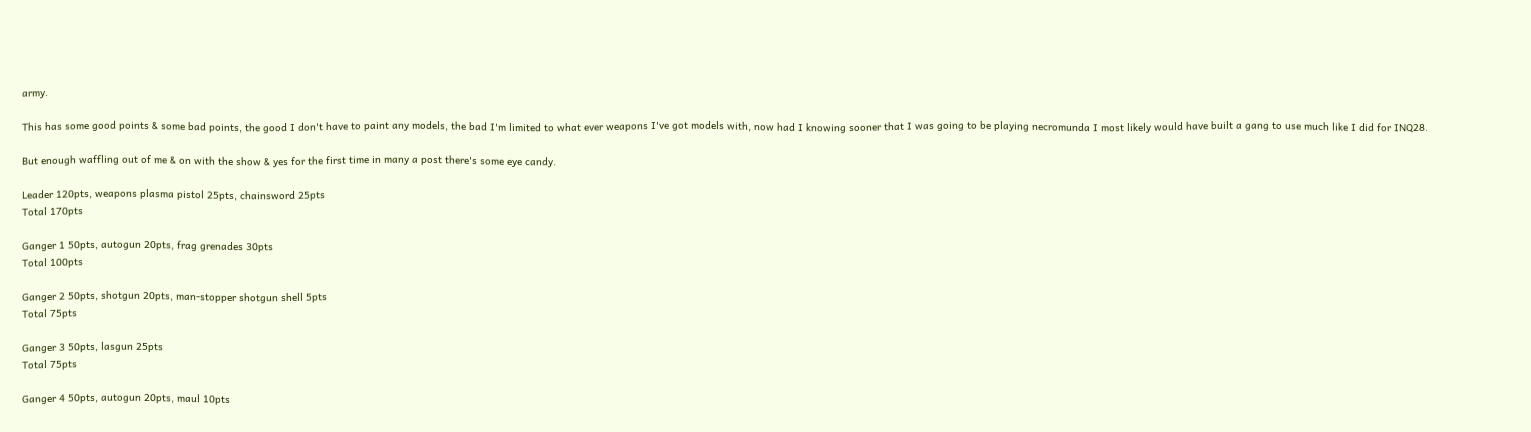army.

This has some good points & some bad points, the good I don't have to paint any models, the bad I'm limited to what ever weapons I've got models with, now had I knowing sooner that I was going to be playing necromunda I most likely would have built a gang to use much like I did for INQ28.

But enough waffling out of me & on with the show & yes for the first time in many a post there's some eye candy.

Leader 120pts, weapons plasma pistol 25pts, chainsword 25pts
Total 170pts

Ganger 1 50pts, autogun 20pts, frag grenades 30pts
Total 100pts

Ganger 2 50pts, shotgun 20pts, man-stopper shotgun shell 5pts
Total 75pts

Ganger 3 50pts, lasgun 25pts
Total 75pts

Ganger 4 50pts, autogun 20pts, maul 10pts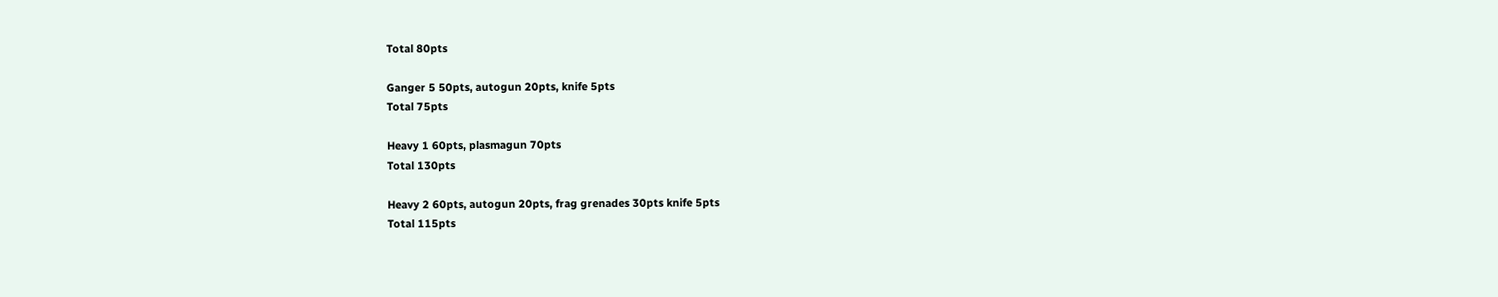Total 80pts

Ganger 5 50pts, autogun 20pts, knife 5pts
Total 75pts

Heavy 1 60pts, plasmagun 70pts
Total 130pts

Heavy 2 60pts, autogun 20pts, frag grenades 30pts knife 5pts
Total 115pts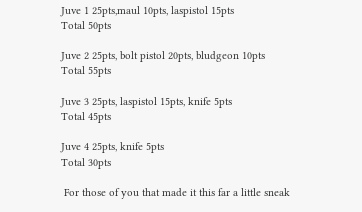Juve 1 25pts,maul 10pts, laspistol 15pts
Total 50pts

Juve 2 25pts, bolt pistol 20pts, bludgeon 10pts
Total 55pts

Juve 3 25pts, laspistol 15pts, knife 5pts
Total 45pts

Juve 4 25pts, knife 5pts
Total 30pts

 For those of you that made it this far a little sneak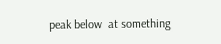peak below  at something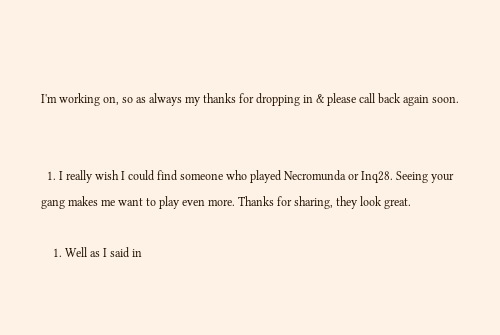I'm working on, so as always my thanks for dropping in & please call back again soon.


  1. I really wish I could find someone who played Necromunda or Inq28. Seeing your gang makes me want to play even more. Thanks for sharing, they look great.

    1. Well as I said in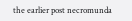the earlier post necromunda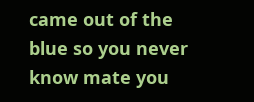came out of the blue so you never know mate you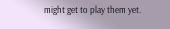might get to play them yet.